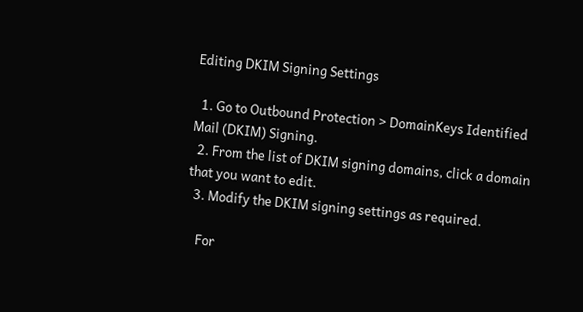Editing DKIM Signing Settings

  1. Go to Outbound Protection > DomainKeys Identified Mail (DKIM) Signing.
  2. From the list of DKIM signing domains, click a domain that you want to edit.
  3. Modify the DKIM signing settings as required.

    For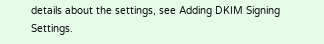details about the settings, see Adding DKIM Signing Settings.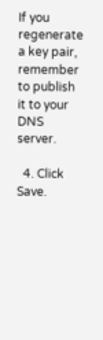If you regenerate a key pair, remember to publish it to your DNS server.

  4. Click Save.